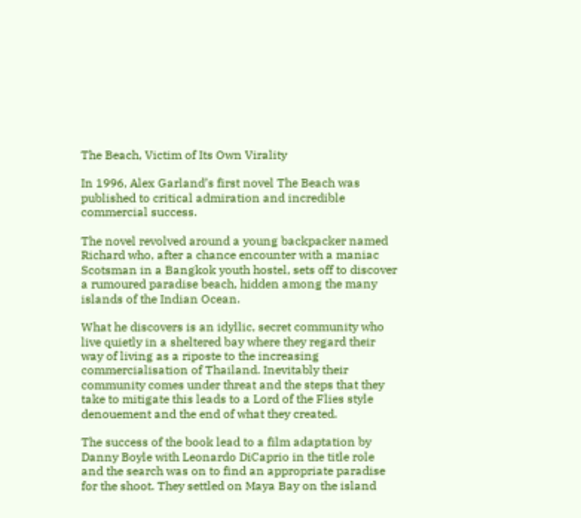The Beach, Victim of Its Own Virality

In 1996, Alex Garland’s first novel The Beach was published to critical admiration and incredible commercial success.

The novel revolved around a young backpacker named Richard who, after a chance encounter with a maniac Scotsman in a Bangkok youth hostel, sets off to discover a rumoured paradise beach, hidden among the many islands of the Indian Ocean.

What he discovers is an idyllic, secret community who live quietly in a sheltered bay where they regard their way of living as a riposte to the increasing commercialisation of Thailand. Inevitably their community comes under threat and the steps that they take to mitigate this leads to a Lord of the Flies style denouement and the end of what they created.

The success of the book lead to a film adaptation by Danny Boyle with Leonardo DiCaprio in the title role and the search was on to find an appropriate paradise for the shoot. They settled on Maya Bay on the island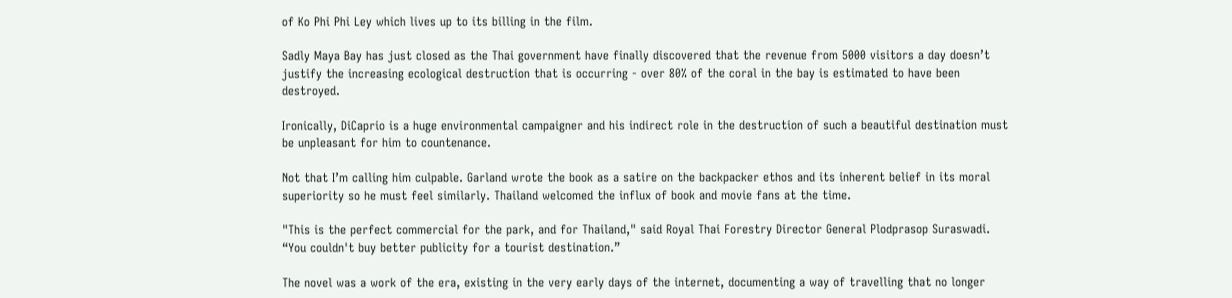of Ko Phi Phi Ley which lives up to its billing in the film.

Sadly Maya Bay has just closed as the Thai government have finally discovered that the revenue from 5000 visitors a day doesn’t justify the increasing ecological destruction that is occurring - over 80% of the coral in the bay is estimated to have been destroyed.

Ironically, DiCaprio is a huge environmental campaigner and his indirect role in the destruction of such a beautiful destination must be unpleasant for him to countenance.

Not that I’m calling him culpable. Garland wrote the book as a satire on the backpacker ethos and its inherent belief in its moral superiority so he must feel similarly. Thailand welcomed the influx of book and movie fans at the time.

"This is the perfect commercial for the park, and for Thailand," said Royal Thai Forestry Director General Plodprasop Suraswadi. “You couldn't buy better publicity for a tourist destination.”

The novel was a work of the era, existing in the very early days of the internet, documenting a way of travelling that no longer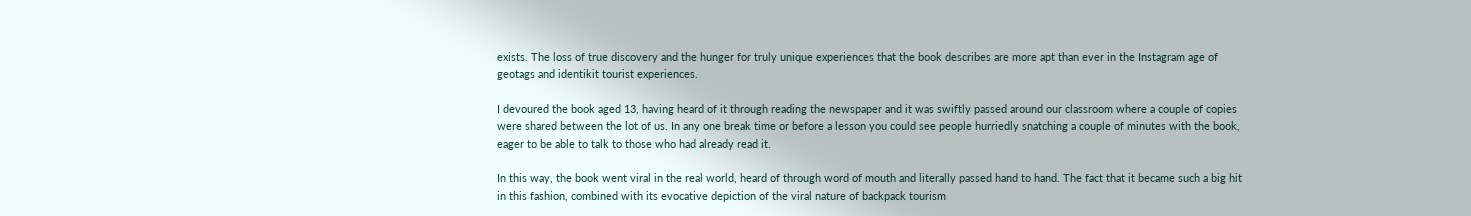exists. The loss of true discovery and the hunger for truly unique experiences that the book describes are more apt than ever in the Instagram age of geotags and identikit tourist experiences.

I devoured the book aged 13, having heard of it through reading the newspaper and it was swiftly passed around our classroom where a couple of copies were shared between the lot of us. In any one break time or before a lesson you could see people hurriedly snatching a couple of minutes with the book, eager to be able to talk to those who had already read it.

In this way, the book went viral in the real world, heard of through word of mouth and literally passed hand to hand. The fact that it became such a big hit in this fashion, combined with its evocative depiction of the viral nature of backpack tourism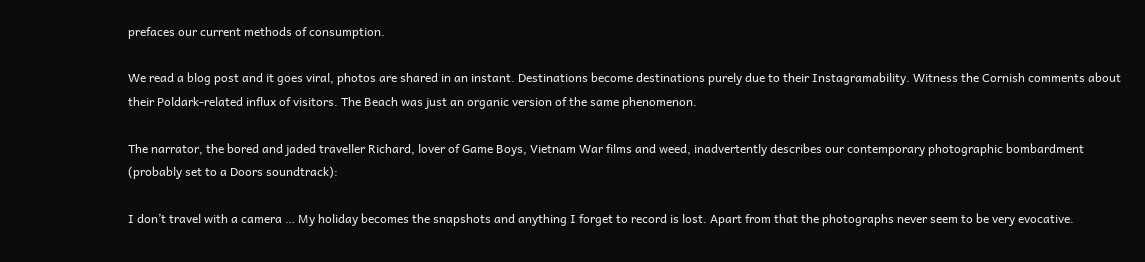prefaces our current methods of consumption.

We read a blog post and it goes viral, photos are shared in an instant. Destinations become destinations purely due to their Instagramability. Witness the Cornish comments about their Poldark-related influx of visitors. The Beach was just an organic version of the same phenomenon.

The narrator, the bored and jaded traveller Richard, lover of Game Boys, Vietnam War films and weed, inadvertently describes our contemporary photographic bombardment (probably set to a Doors soundtrack):

I don’t travel with a camera … My holiday becomes the snapshots and anything I forget to record is lost. Apart from that the photographs never seem to be very evocative.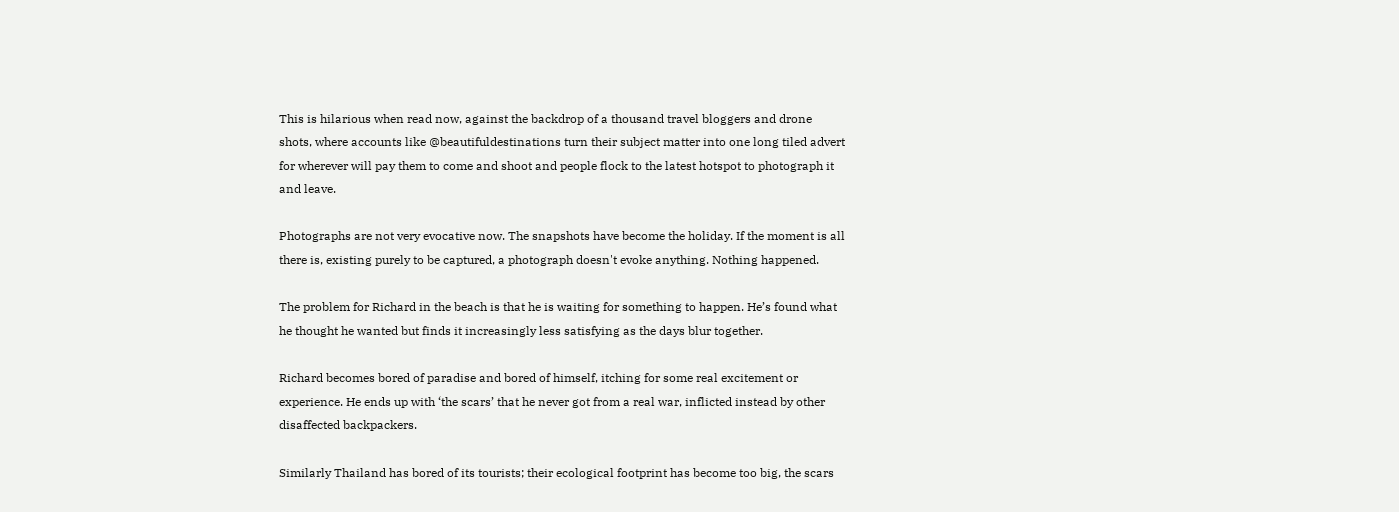This is hilarious when read now, against the backdrop of a thousand travel bloggers and drone shots, where accounts like @beautifuldestinations turn their subject matter into one long tiled advert for wherever will pay them to come and shoot and people flock to the latest hotspot to photograph it and leave.

Photographs are not very evocative now. The snapshots have become the holiday. If the moment is all there is, existing purely to be captured, a photograph doesn't evoke anything. Nothing happened.

The problem for Richard in the beach is that he is waiting for something to happen. He’s found what he thought he wanted but finds it increasingly less satisfying as the days blur together.

Richard becomes bored of paradise and bored of himself, itching for some real excitement or experience. He ends up with ‘the scars’ that he never got from a real war, inflicted instead by other disaffected backpackers.

Similarly Thailand has bored of its tourists; their ecological footprint has become too big, the scars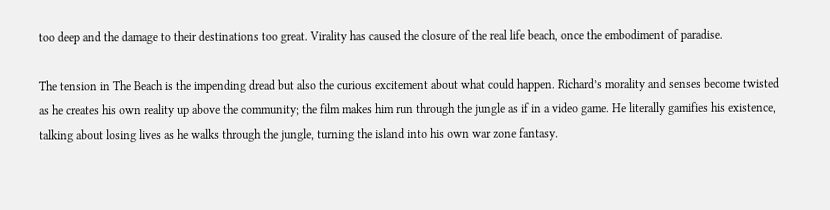too deep and the damage to their destinations too great. Virality has caused the closure of the real life beach, once the embodiment of paradise.

The tension in The Beach is the impending dread but also the curious excitement about what could happen. Richard’s morality and senses become twisted as he creates his own reality up above the community; the film makes him run through the jungle as if in a video game. He literally gamifies his existence, talking about losing lives as he walks through the jungle, turning the island into his own war zone fantasy.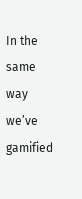In the same way we’ve gamified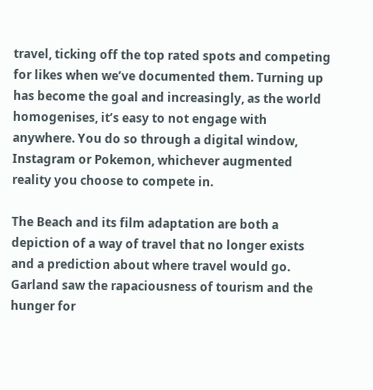travel, ticking off the top rated spots and competing for likes when we’ve documented them. Turning up has become the goal and increasingly, as the world homogenises, it’s easy to not engage with anywhere. You do so through a digital window, Instagram or Pokemon, whichever augmented reality you choose to compete in.

The Beach and its film adaptation are both a depiction of a way of travel that no longer exists and a prediction about where travel would go. Garland saw the rapaciousness of tourism and the hunger for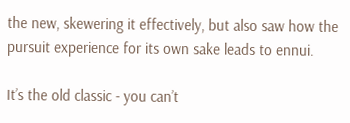the new, skewering it effectively, but also saw how the pursuit experience for its own sake leads to ennui.

It’s the old classic - you can’t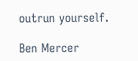outrun yourself.

Ben Mercer